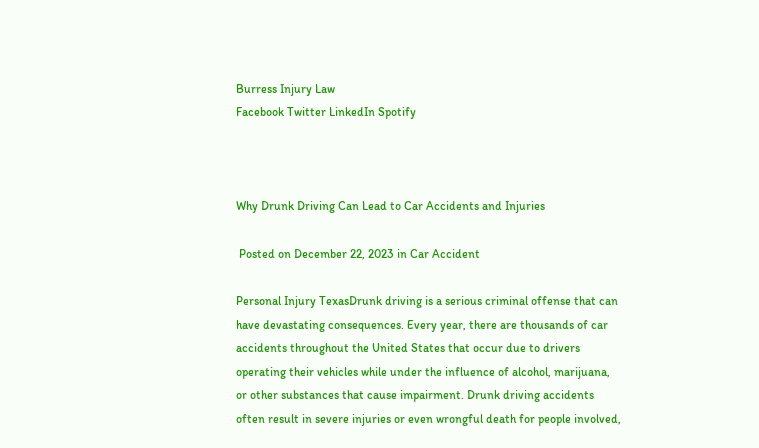Burress Injury Law
Facebook Twitter LinkedIn Spotify



Why Drunk Driving Can Lead to Car Accidents and Injuries

 Posted on December 22, 2023 in Car Accident

Personal Injury TexasDrunk driving is a serious criminal offense that can have devastating consequences. Every year, there are thousands of car accidents throughout the United States that occur due to drivers operating their vehicles while under the influence of alcohol, marijuana, or other substances that cause impairment. Drunk driving accidents often result in severe injuries or even wrongful death for people involved,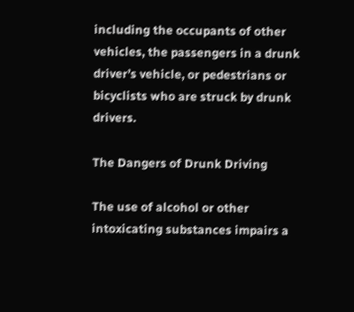including the occupants of other vehicles, the passengers in a drunk driver’s vehicle, or pedestrians or bicyclists who are struck by drunk drivers.

The Dangers of Drunk Driving

The use of alcohol or other intoxicating substances impairs a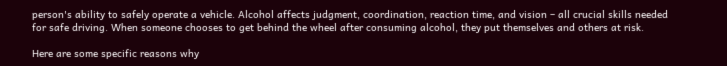person's ability to safely operate a vehicle. Alcohol affects judgment, coordination, reaction time, and vision – all crucial skills needed for safe driving. When someone chooses to get behind the wheel after consuming alcohol, they put themselves and others at risk.

Here are some specific reasons why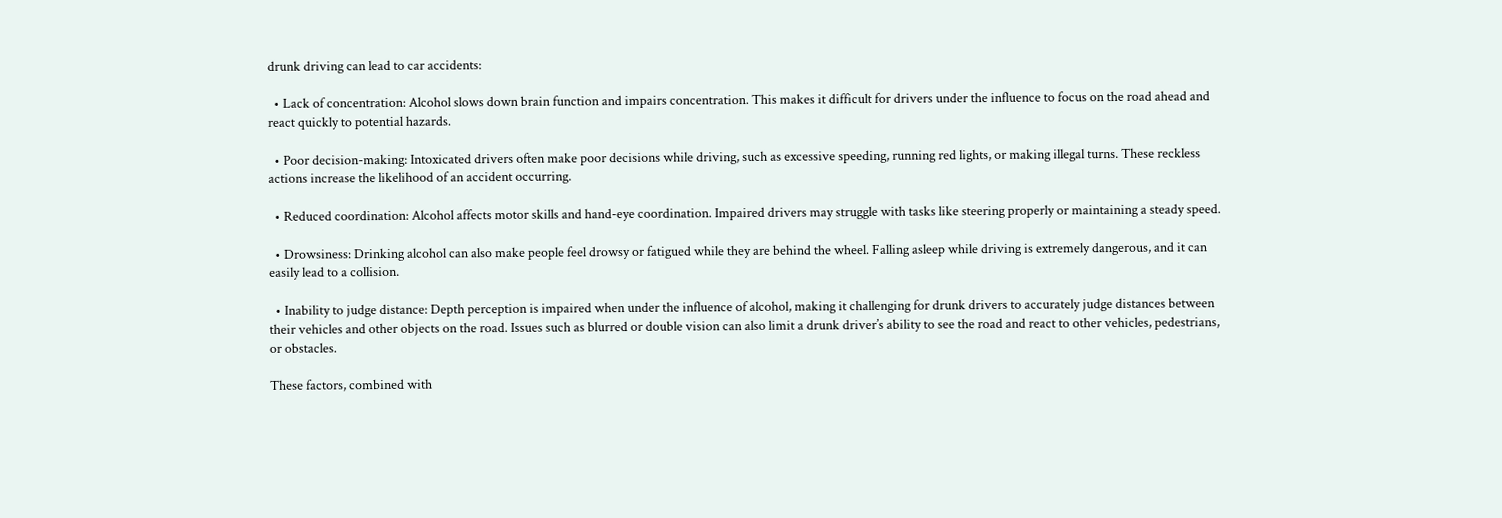drunk driving can lead to car accidents:

  • Lack of concentration: Alcohol slows down brain function and impairs concentration. This makes it difficult for drivers under the influence to focus on the road ahead and react quickly to potential hazards.

  • Poor decision-making: Intoxicated drivers often make poor decisions while driving, such as excessive speeding, running red lights, or making illegal turns. These reckless actions increase the likelihood of an accident occurring.

  • Reduced coordination: Alcohol affects motor skills and hand-eye coordination. Impaired drivers may struggle with tasks like steering properly or maintaining a steady speed.

  • Drowsiness: Drinking alcohol can also make people feel drowsy or fatigued while they are behind the wheel. Falling asleep while driving is extremely dangerous, and it can easily lead to a collision.

  • Inability to judge distance: Depth perception is impaired when under the influence of alcohol, making it challenging for drunk drivers to accurately judge distances between their vehicles and other objects on the road. Issues such as blurred or double vision can also limit a drunk driver’s ability to see the road and react to other vehicles, pedestrians, or obstacles.

These factors, combined with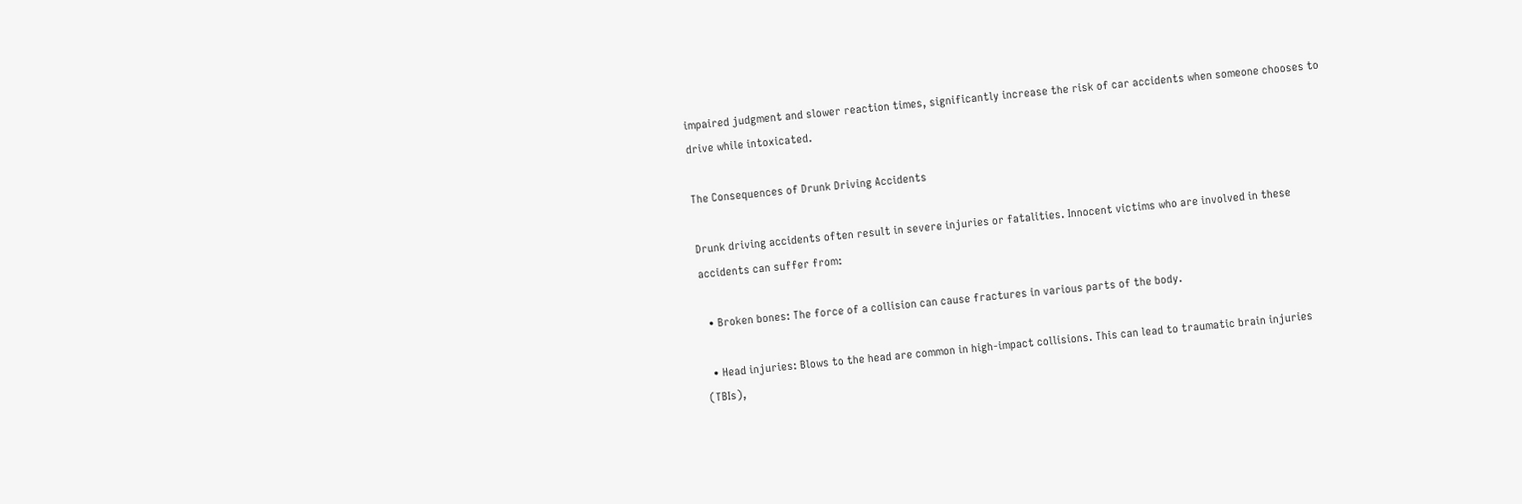impaired judgment and slower reaction times, significantly increase the risk of car accidents when someone chooses to drive while intoxicated.

The Consequences of Drunk Driving Accidents

Drunk driving accidents often result in severe injuries or fatalities. Innocent victims who are involved in these accidents can suffer from:

  • Broken bones: The force of a collision can cause fractures in various parts of the body.

  • Head injuries: Blows to the head are common in high-impact collisions. This can lead to traumatic brain injuries (TBIs),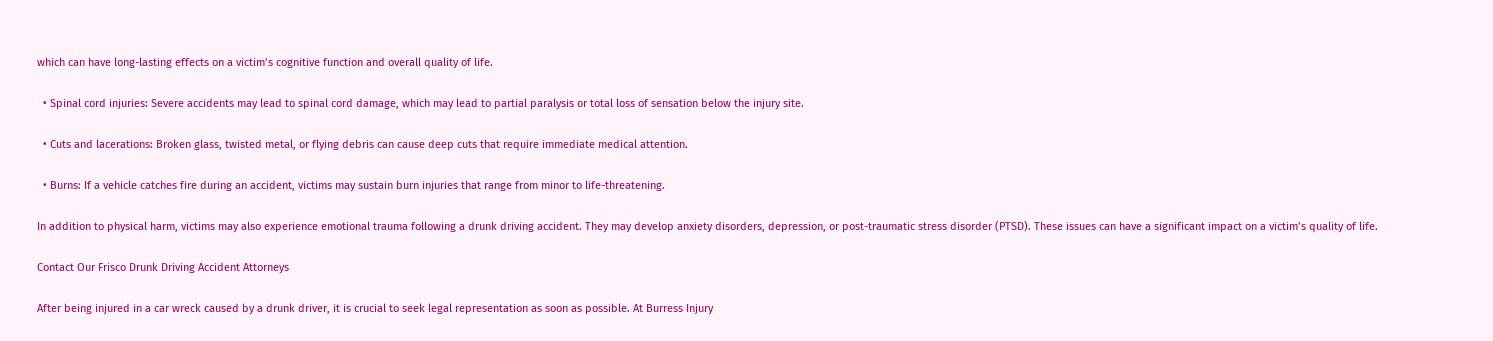which can have long-lasting effects on a victim’s cognitive function and overall quality of life.

  • Spinal cord injuries: Severe accidents may lead to spinal cord damage, which may lead to partial paralysis or total loss of sensation below the injury site.

  • Cuts and lacerations: Broken glass, twisted metal, or flying debris can cause deep cuts that require immediate medical attention.

  • Burns: If a vehicle catches fire during an accident, victims may sustain burn injuries that range from minor to life-threatening.

In addition to physical harm, victims may also experience emotional trauma following a drunk driving accident. They may develop anxiety disorders, depression, or post-traumatic stress disorder (PTSD). These issues can have a significant impact on a victim’s quality of life.

Contact Our Frisco Drunk Driving Accident Attorneys

After being injured in a car wreck caused by a drunk driver, it is crucial to seek legal representation as soon as possible. At Burress Injury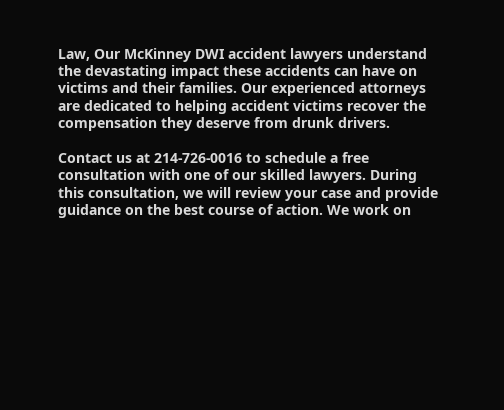Law, Our McKinney DWI accident lawyers understand the devastating impact these accidents can have on victims and their families. Our experienced attorneys are dedicated to helping accident victims recover the compensation they deserve from drunk drivers.

Contact us at 214-726-0016 to schedule a free consultation with one of our skilled lawyers. During this consultation, we will review your case and provide guidance on the best course of action. We work on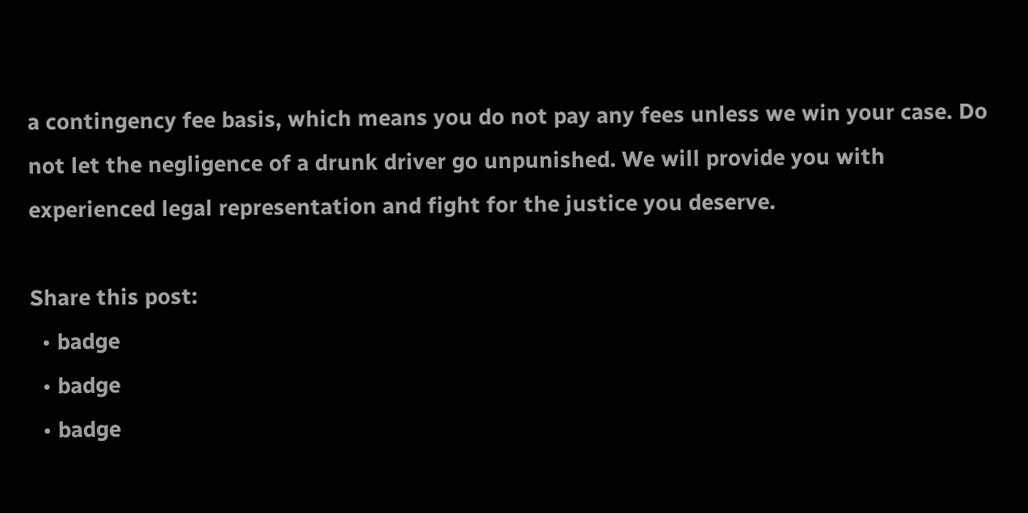a contingency fee basis, which means you do not pay any fees unless we win your case. Do not let the negligence of a drunk driver go unpunished. We will provide you with experienced legal representation and fight for the justice you deserve.

Share this post:
  • badge
  • badge
  • badge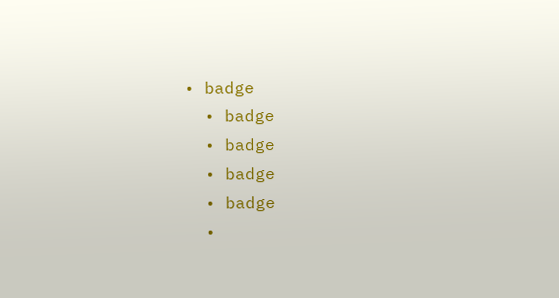• badge
  • badge
  • badge
  • badge
  • badge
  •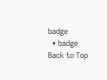badge
  • badge
Back to Top